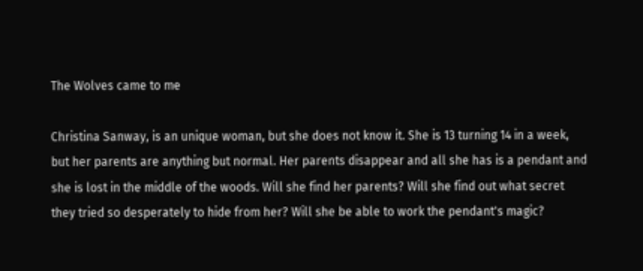The Wolves came to me

Christina Sanway, is an unique woman, but she does not know it. She is 13 turning 14 in a week, but her parents are anything but normal. Her parents disappear and all she has is a pendant and she is lost in the middle of the woods. Will she find her parents? Will she find out what secret they tried so desperately to hide from her? Will she be able to work the pendant's magic?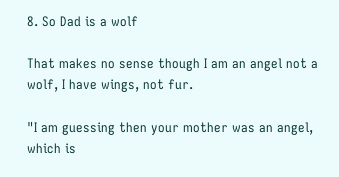8. So Dad is a wolf

That makes no sense though I am an angel not a wolf, I have wings, not fur.

"I am guessing then your mother was an angel, which is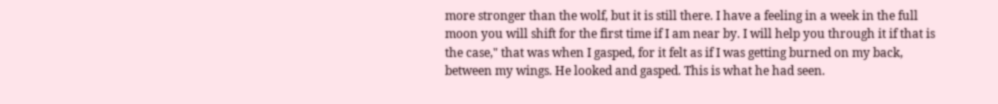more stronger than the wolf, but it is still there. I have a feeling in a week in the full moon you will shift for the first time if I am near by. I will help you through it if that is the case," that was when I gasped, for it felt as if I was getting burned on my back, between my wings. He looked and gasped. This is what he had seen.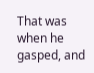That was when he gasped, and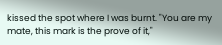kissed the spot where I was burnt. "You are my mate, this mark is the prove of it,"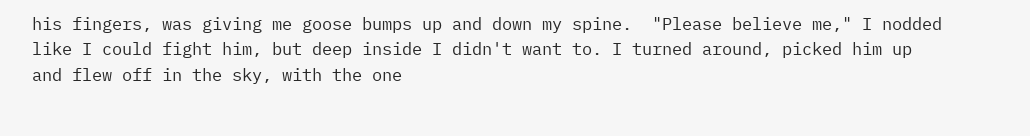his fingers, was giving me goose bumps up and down my spine.  "Please believe me," I nodded like I could fight him, but deep inside I didn't want to. I turned around, picked him up and flew off in the sky, with the one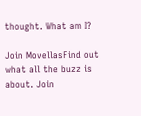thought. What am I?

Join MovellasFind out what all the buzz is about. Join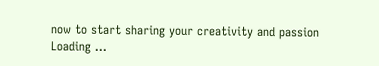now to start sharing your creativity and passion
Loading ...